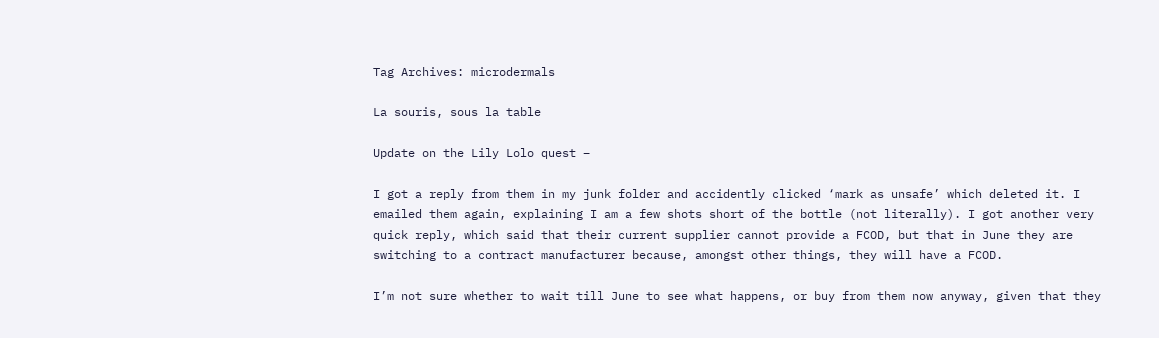Tag Archives: microdermals

La souris, sous la table

Update on the Lily Lolo quest –

I got a reply from them in my junk folder and accidently clicked ‘mark as unsafe’ which deleted it. I emailed them again, explaining I am a few shots short of the bottle (not literally). I got another very quick reply, which said that their current supplier cannot provide a FCOD, but that in June they are switching to a contract manufacturer because, amongst other things, they will have a FCOD.

I’m not sure whether to wait till June to see what happens, or buy from them now anyway, given that they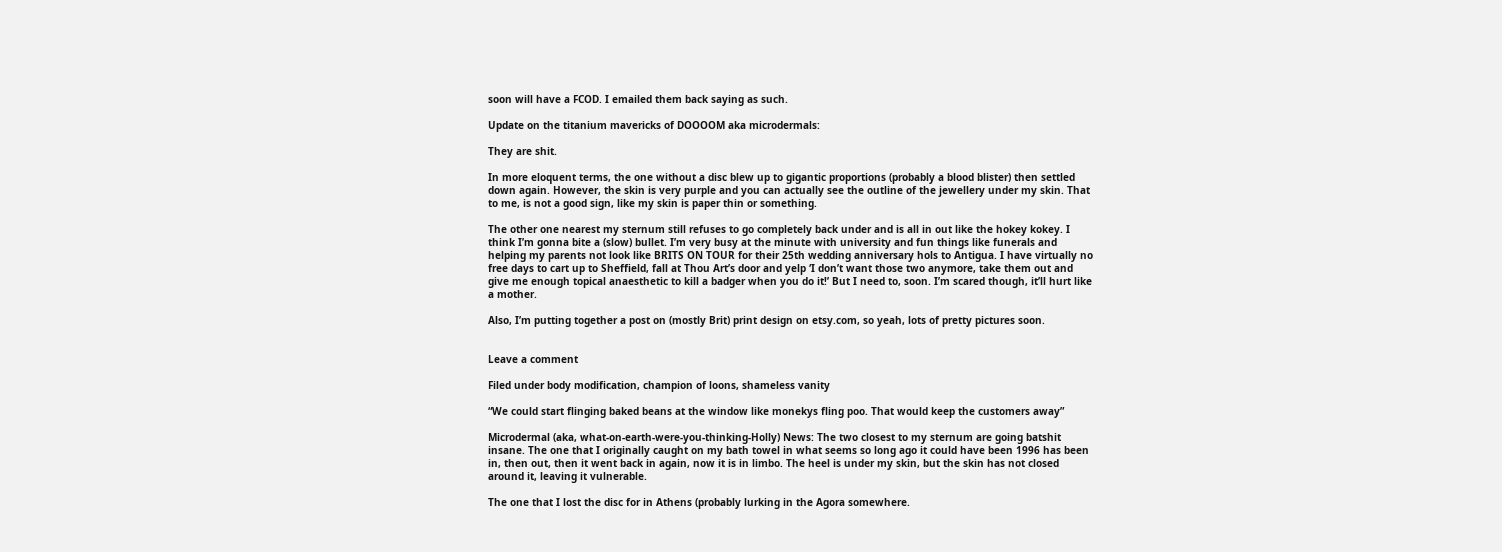soon will have a FCOD. I emailed them back saying as such.

Update on the titanium mavericks of DOOOOM aka microdermals:

They are shit.

In more eloquent terms, the one without a disc blew up to gigantic proportions (probably a blood blister) then settled down again. However, the skin is very purple and you can actually see the outline of the jewellery under my skin. That to me, is not a good sign, like my skin is paper thin or something.

The other one nearest my sternum still refuses to go completely back under and is all in out like the hokey kokey. I think I’m gonna bite a (slow) bullet. I’m very busy at the minute with university and fun things like funerals and helping my parents not look like BRITS ON TOUR for their 25th wedding anniversary hols to Antigua. I have virtually no free days to cart up to Sheffield, fall at Thou Art’s door and yelp ‘I don’t want those two anymore, take them out and give me enough topical anaesthetic to kill a badger when you do it!’ But I need to, soon. I’m scared though, it’ll hurt like a mother.

Also, I’m putting together a post on (mostly Brit) print design on etsy.com, so yeah, lots of pretty pictures soon.


Leave a comment

Filed under body modification, champion of loons, shameless vanity

“We could start flinging baked beans at the window like monekys fling poo. That would keep the customers away”

Microdermal (aka, what-on-earth-were-you-thinking-Holly) News: The two closest to my sternum are going batshit insane. The one that I originally caught on my bath towel in what seems so long ago it could have been 1996 has been in, then out, then it went back in again, now it is in limbo. The heel is under my skin, but the skin has not closed around it, leaving it vulnerable.

The one that I lost the disc for in Athens (probably lurking in the Agora somewhere.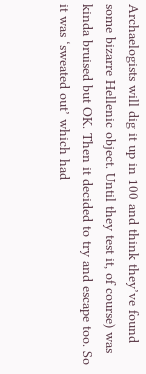Archaelogists will dig it up in 100 and think they’ve found some bizarre Hellenic object. Until they test it, of course) was kinda bruised but OK. Then it decided to try and escape too. So it was ‘sweated out’ which had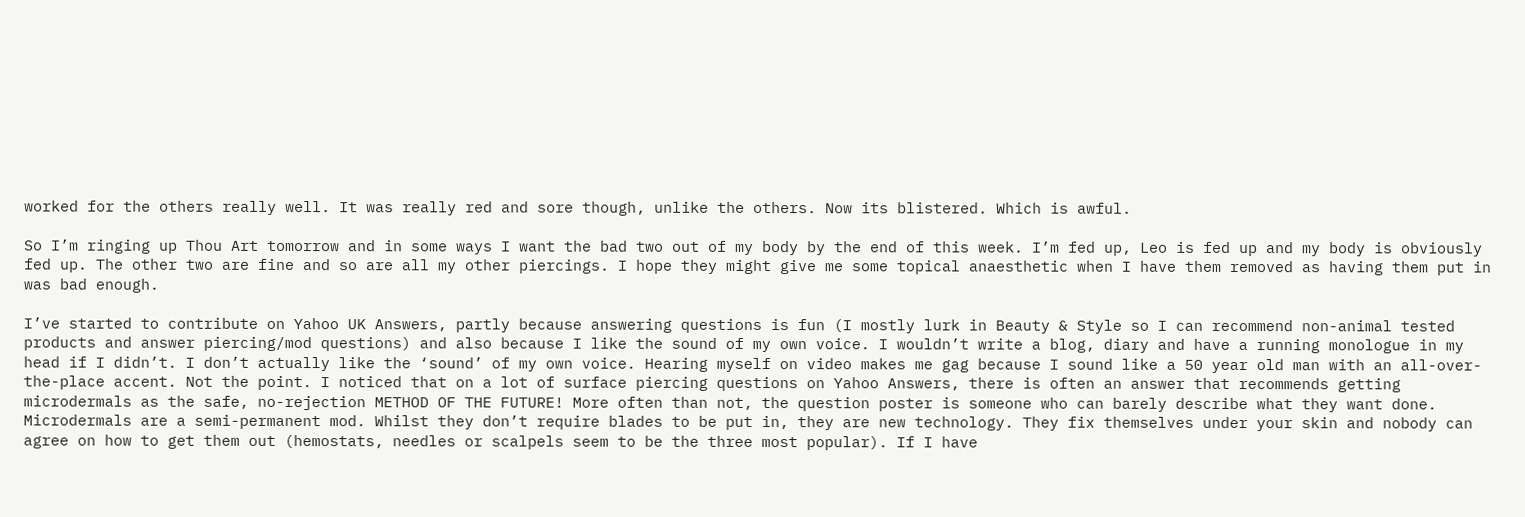worked for the others really well. It was really red and sore though, unlike the others. Now its blistered. Which is awful.

So I’m ringing up Thou Art tomorrow and in some ways I want the bad two out of my body by the end of this week. I’m fed up, Leo is fed up and my body is obviously fed up. The other two are fine and so are all my other piercings. I hope they might give me some topical anaesthetic when I have them removed as having them put in was bad enough.

I’ve started to contribute on Yahoo UK Answers, partly because answering questions is fun (I mostly lurk in Beauty & Style so I can recommend non-animal tested products and answer piercing/mod questions) and also because I like the sound of my own voice. I wouldn’t write a blog, diary and have a running monologue in my head if I didn’t. I don’t actually like the ‘sound’ of my own voice. Hearing myself on video makes me gag because I sound like a 50 year old man with an all-over-the-place accent. Not the point. I noticed that on a lot of surface piercing questions on Yahoo Answers, there is often an answer that recommends getting microdermals as the safe, no-rejection METHOD OF THE FUTURE! More often than not, the question poster is someone who can barely describe what they want done. Microdermals are a semi-permanent mod. Whilst they don’t require blades to be put in, they are new technology. They fix themselves under your skin and nobody can agree on how to get them out (hemostats, needles or scalpels seem to be the three most popular). If I have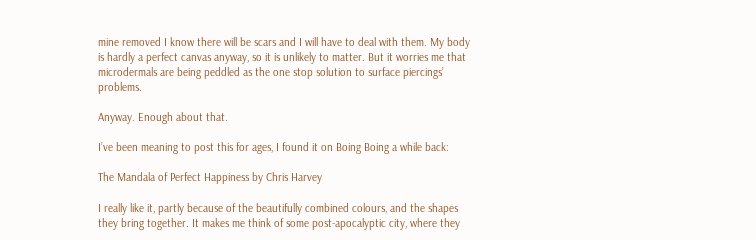mine removed I know there will be scars and I will have to deal with them. My body is hardly a perfect canvas anyway, so it is unlikely to matter. But it worries me that microdermals are being peddled as the one stop solution to surface piercings’ problems.

Anyway. Enough about that.

I’ve been meaning to post this for ages, I found it on Boing Boing a while back:

The Mandala of Perfect Happiness by Chris Harvey

I really like it, partly because of the beautifully combined colours, and the shapes they bring together. It makes me think of some post-apocalyptic city, where they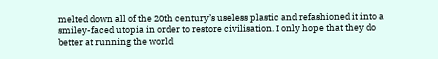melted down all of the 20th century’s useless plastic and refashioned it into a smiley-faced utopia in order to restore civilisation. I only hope that they do better at running the world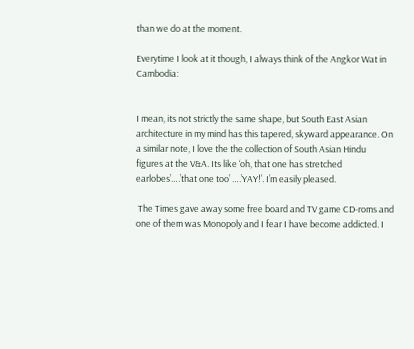than we do at the moment.

Everytime I look at it though, I always think of the Angkor Wat in Cambodia:


I mean, its not strictly the same shape, but South East Asian architecture in my mind has this tapered, skyward appearance. On a similar note, I love the the collection of South Asian Hindu figures at the V&A. Its like ‘oh, that one has stretched earlobes’….’that one too’ ….’YAY!’. I’m easily pleased.

 The Times gave away some free board and TV game CD-roms and one of them was Monopoly and I fear I have become addicted. I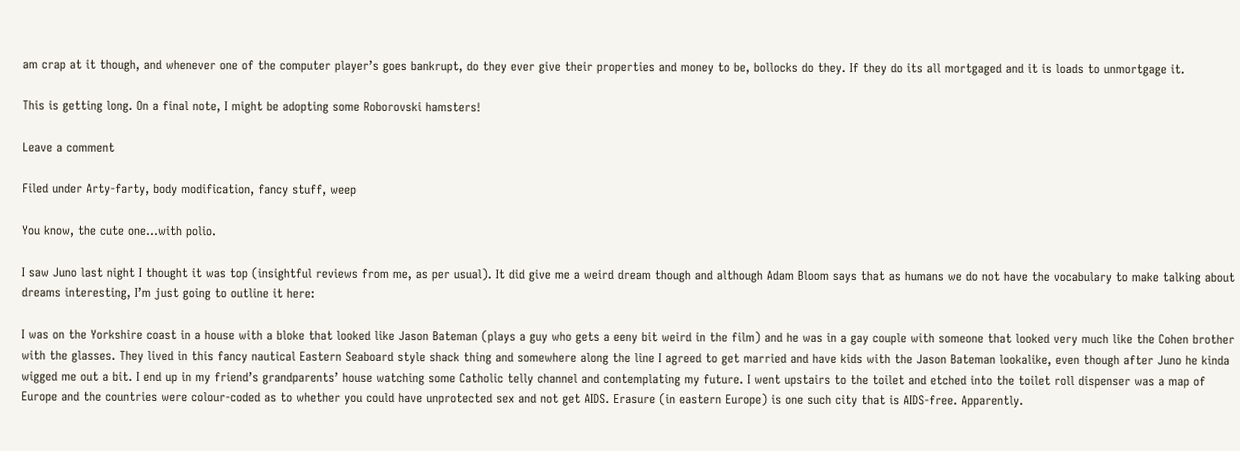am crap at it though, and whenever one of the computer player’s goes bankrupt, do they ever give their properties and money to be, bollocks do they. If they do its all mortgaged and it is loads to unmortgage it.

This is getting long. On a final note, I might be adopting some Roborovski hamsters!

Leave a comment

Filed under Arty-farty, body modification, fancy stuff, weep

You know, the cute one…with polio.

I saw Juno last night I thought it was top (insightful reviews from me, as per usual). It did give me a weird dream though and although Adam Bloom says that as humans we do not have the vocabulary to make talking about dreams interesting, I’m just going to outline it here:

I was on the Yorkshire coast in a house with a bloke that looked like Jason Bateman (plays a guy who gets a eeny bit weird in the film) and he was in a gay couple with someone that looked very much like the Cohen brother with the glasses. They lived in this fancy nautical Eastern Seaboard style shack thing and somewhere along the line I agreed to get married and have kids with the Jason Bateman lookalike, even though after Juno he kinda wigged me out a bit. I end up in my friend’s grandparents’ house watching some Catholic telly channel and contemplating my future. I went upstairs to the toilet and etched into the toilet roll dispenser was a map of Europe and the countries were colour-coded as to whether you could have unprotected sex and not get AIDS. Erasure (in eastern Europe) is one such city that is AIDS-free. Apparently.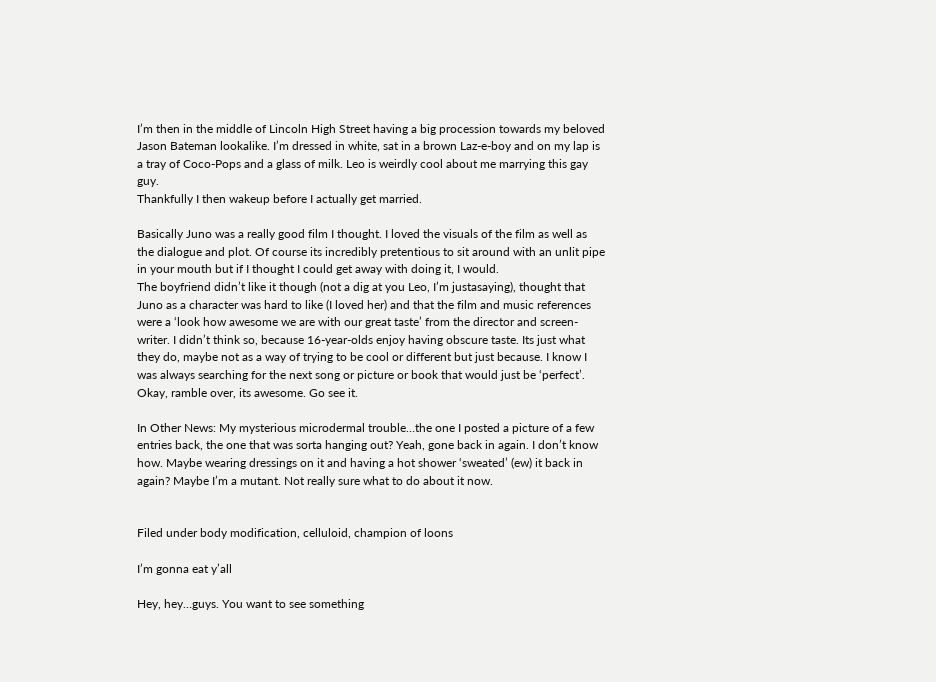I’m then in the middle of Lincoln High Street having a big procession towards my beloved Jason Bateman lookalike. I’m dressed in white, sat in a brown Laz-e-boy and on my lap is a tray of Coco-Pops and a glass of milk. Leo is weirdly cool about me marrying this gay guy.
Thankfully I then wakeup before I actually get married.

Basically Juno was a really good film I thought. I loved the visuals of the film as well as the dialogue and plot. Of course its incredibly pretentious to sit around with an unlit pipe in your mouth but if I thought I could get away with doing it, I would.
The boyfriend didn’t like it though (not a dig at you Leo, I’m justasaying), thought that Juno as a character was hard to like (I loved her) and that the film and music references were a ‘look how awesome we are with our great taste’ from the director and screen-writer. I didn’t think so, because 16-year-olds enjoy having obscure taste. Its just what they do, maybe not as a way of trying to be cool or different but just because. I know I was always searching for the next song or picture or book that would just be ‘perfect’.
Okay, ramble over, its awesome. Go see it.

In Other News: My mysterious microdermal trouble…the one I posted a picture of a few entries back, the one that was sorta hanging out? Yeah, gone back in again. I don’t know how. Maybe wearing dressings on it and having a hot shower ‘sweated’ (ew) it back in again? Maybe I’m a mutant. Not really sure what to do about it now.


Filed under body modification, celluloid, champion of loons

I’m gonna eat y’all

Hey, hey…guys. You want to see something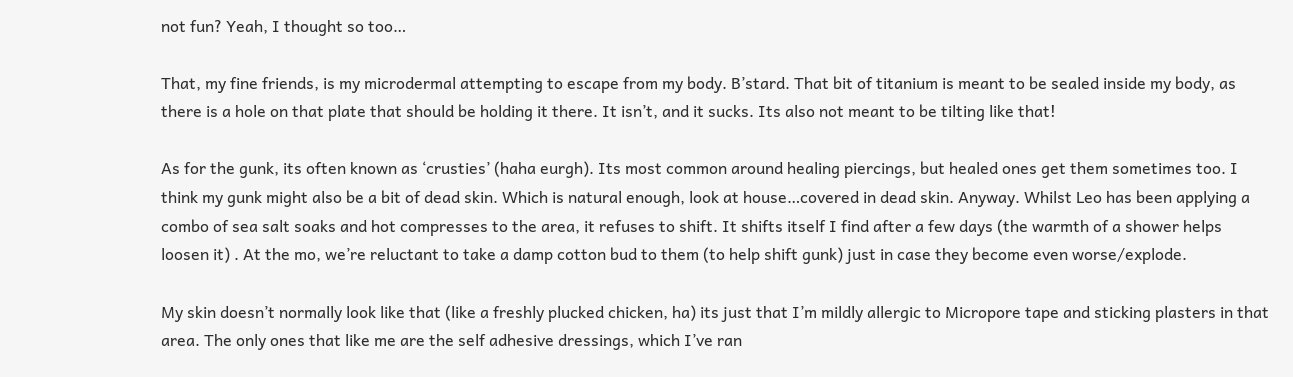not fun? Yeah, I thought so too…

That, my fine friends, is my microdermal attempting to escape from my body. B’stard. That bit of titanium is meant to be sealed inside my body, as there is a hole on that plate that should be holding it there. It isn’t, and it sucks. Its also not meant to be tilting like that!

As for the gunk, its often known as ‘crusties’ (haha eurgh). Its most common around healing piercings, but healed ones get them sometimes too. I think my gunk might also be a bit of dead skin. Which is natural enough, look at house…covered in dead skin. Anyway. Whilst Leo has been applying a combo of sea salt soaks and hot compresses to the area, it refuses to shift. It shifts itself I find after a few days (the warmth of a shower helps loosen it) . At the mo, we’re reluctant to take a damp cotton bud to them (to help shift gunk) just in case they become even worse/explode.

My skin doesn’t normally look like that (like a freshly plucked chicken, ha) its just that I’m mildly allergic to Micropore tape and sticking plasters in that area. The only ones that like me are the self adhesive dressings, which I’ve ran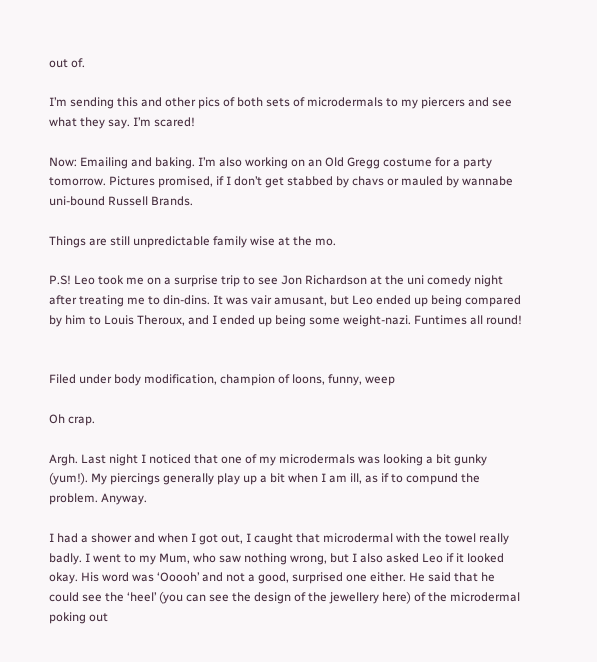out of.

I’m sending this and other pics of both sets of microdermals to my piercers and see what they say. I’m scared!

Now: Emailing and baking. I’m also working on an Old Gregg costume for a party tomorrow. Pictures promised, if I don’t get stabbed by chavs or mauled by wannabe uni-bound Russell Brands.

Things are still unpredictable family wise at the mo.

P.S! Leo took me on a surprise trip to see Jon Richardson at the uni comedy night after treating me to din-dins. It was vair amusant, but Leo ended up being compared by him to Louis Theroux, and I ended up being some weight-nazi. Funtimes all round!


Filed under body modification, champion of loons, funny, weep

Oh crap.

Argh. Last night I noticed that one of my microdermals was looking a bit gunky (yum!). My piercings generally play up a bit when I am ill, as if to compund the problem. Anyway.

I had a shower and when I got out, I caught that microdermal with the towel really badly. I went to my Mum, who saw nothing wrong, but I also asked Leo if it looked okay. His word was ‘Ooooh’ and not a good, surprised one either. He said that he could see the ‘heel’ (you can see the design of the jewellery here) of the microdermal poking out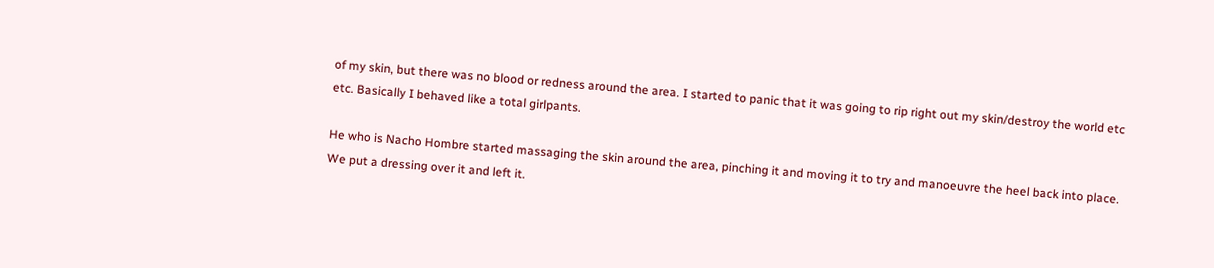of my skin, but there was no blood or redness around the area. I started to panic that it was going to rip right out my skin/destroy the world etc etc. Basically I behaved like a total girlpants.

He who is Nacho Hombre started massaging the skin around the area, pinching it and moving it to try and manoeuvre the heel back into place. We put a dressing over it and left it.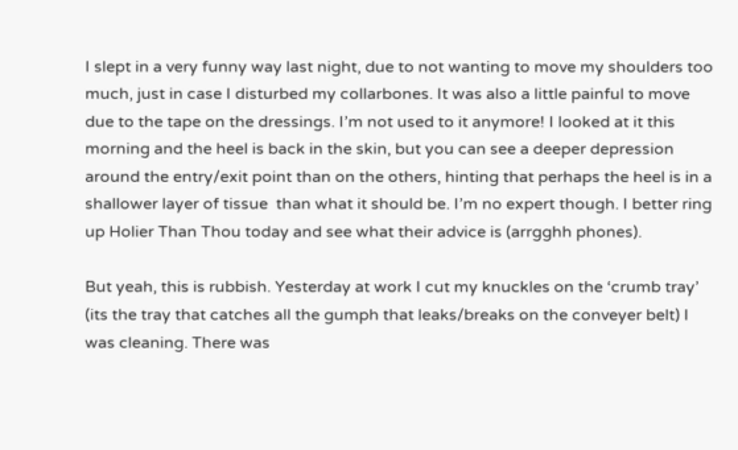I slept in a very funny way last night, due to not wanting to move my shoulders too much, just in case I disturbed my collarbones. It was also a little painful to move due to the tape on the dressings. I’m not used to it anymore! I looked at it this morning and the heel is back in the skin, but you can see a deeper depression around the entry/exit point than on the others, hinting that perhaps the heel is in a shallower layer of tissue  than what it should be. I’m no expert though. I better ring up Holier Than Thou today and see what their advice is (arrgghh phones).

But yeah, this is rubbish. Yesterday at work I cut my knuckles on the ‘crumb tray’ (its the tray that catches all the gumph that leaks/breaks on the conveyer belt) I was cleaning. There was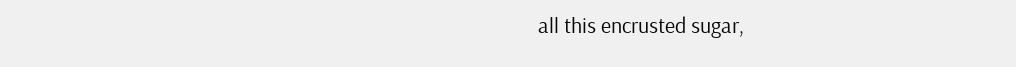all this encrusted sugar,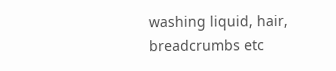washing liquid, hair, breadcrumbs etc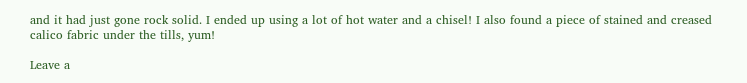and it had just gone rock solid. I ended up using a lot of hot water and a chisel! I also found a piece of stained and creased calico fabric under the tills, yum!

Leave a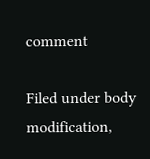comment

Filed under body modification,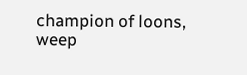champion of loons, weep